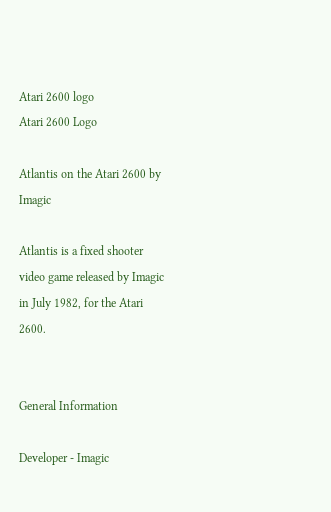Atari 2600 logo
Atari 2600 Logo

Atlantis on the Atari 2600 by Imagic

Atlantis is a fixed shooter video game released by Imagic in July 1982, for the Atari 2600.


General Information

Developer - Imagic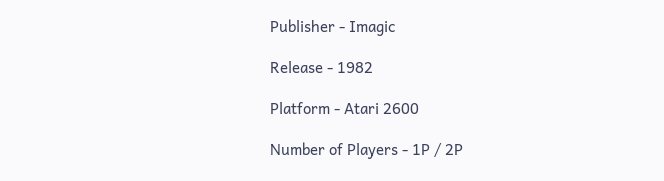Publisher - Imagic

Release - 1982

Platform - Atari 2600

Number of Players - 1P / 2P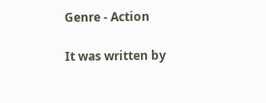Genre - Action

It was written by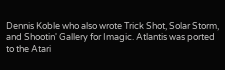Dennis Koble who also wrote Trick Shot, Solar Storm, and Shootin' Gallery for Imagic. Atlantis was ported to the Atari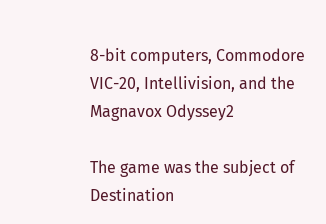8-bit computers, Commodore VIC-20, Intellivision, and the Magnavox Odyssey2

The game was the subject of Destination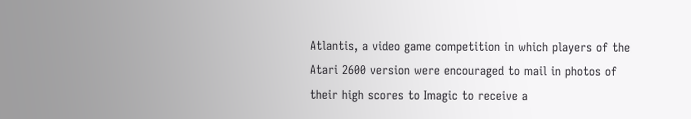Atlantis, a video game competition in which players of the Atari 2600 version were encouraged to mail in photos of their high scores to Imagic to receive a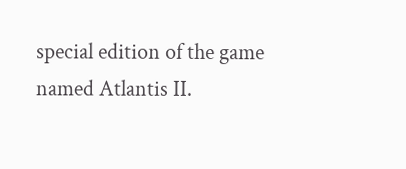special edition of the game named Atlantis II.